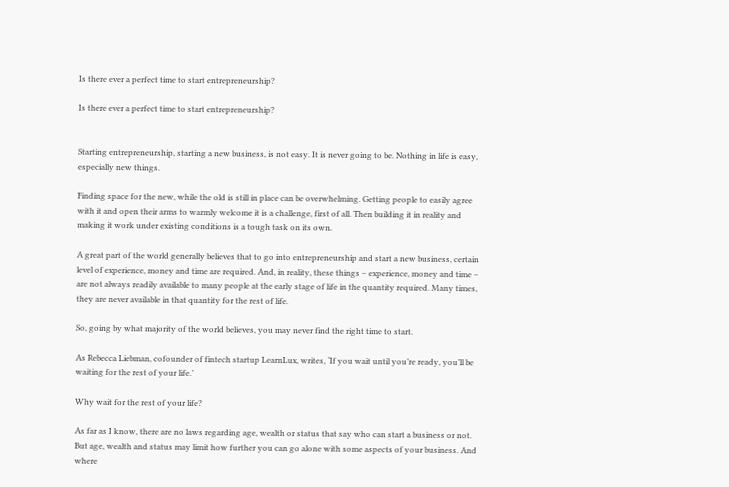Is there ever a perfect time to start entrepreneurship?

Is there ever a perfect time to start entrepreneurship?


Starting entrepreneurship, starting a new business, is not easy. It is never going to be. Nothing in life is easy, especially new things.

Finding space for the new, while the old is still in place can be overwhelming. Getting people to easily agree with it and open their arms to warmly welcome it is a challenge, first of all. Then building it in reality and making it work under existing conditions is a tough task on its own.

A great part of the world generally believes that to go into entrepreneurship and start a new business, certain level of experience, money and time are required. And, in reality, these things – experience, money and time – are not always readily available to many people at the early stage of life in the quantity required. Many times, they are never available in that quantity for the rest of life.

So, going by what majority of the world believes, you may never find the right time to start.

As Rebecca Liebman, cofounder of fintech startup LearnLux, writes, ‘If you wait until you’re ready, you’ll be waiting for the rest of your life.’

Why wait for the rest of your life?

As far as I know, there are no laws regarding age, wealth or status that say who can start a business or not. But age, wealth and status may limit how further you can go alone with some aspects of your business. And where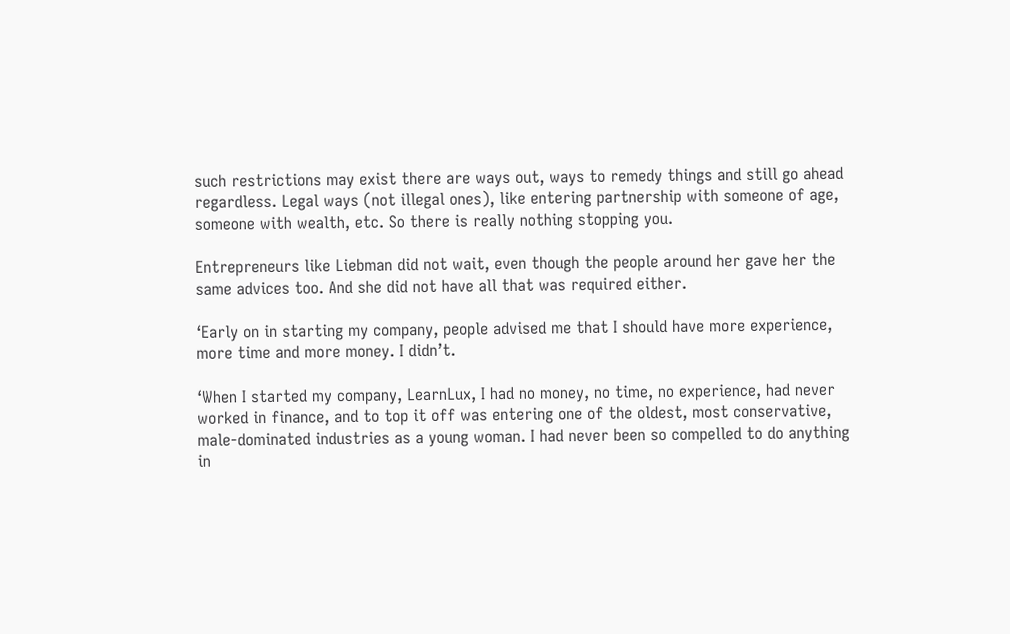such restrictions may exist there are ways out, ways to remedy things and still go ahead regardless. Legal ways (not illegal ones), like entering partnership with someone of age, someone with wealth, etc. So there is really nothing stopping you.

Entrepreneurs like Liebman did not wait, even though the people around her gave her the same advices too. And she did not have all that was required either.

‘Early on in starting my company, people advised me that I should have more experience, more time and more money. I didn’t.

‘When I started my company, LearnLux, I had no money, no time, no experience, had never worked in finance, and to top it off was entering one of the oldest, most conservative, male-dominated industries as a young woman. I had never been so compelled to do anything in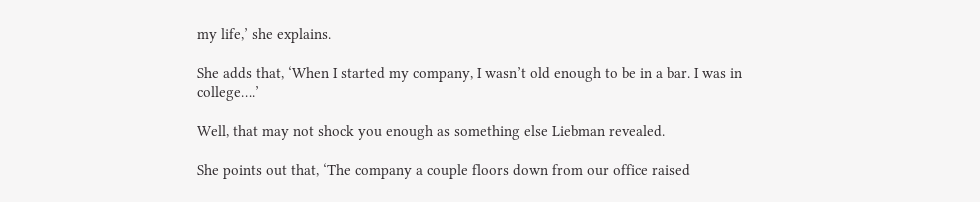my life,’ she explains.

She adds that, ‘When I started my company, I wasn’t old enough to be in a bar. I was in college….’

Well, that may not shock you enough as something else Liebman revealed.

She points out that, ‘The company a couple floors down from our office raised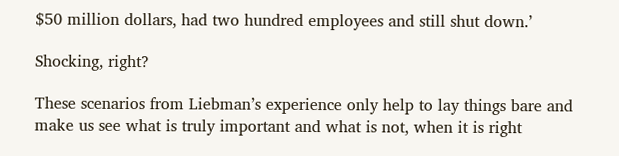$50 million dollars, had two hundred employees and still shut down.’

Shocking, right?

These scenarios from Liebman’s experience only help to lay things bare and make us see what is truly important and what is not, when it is right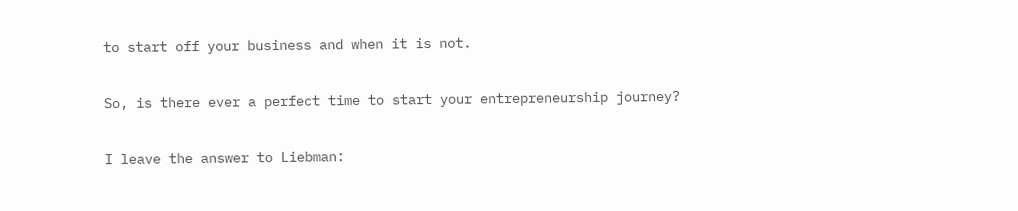to start off your business and when it is not.

So, is there ever a perfect time to start your entrepreneurship journey?

I leave the answer to Liebman: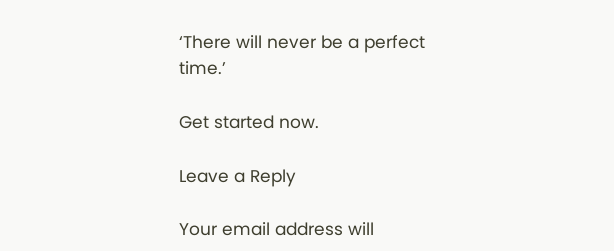‘There will never be a perfect time.’

Get started now.

Leave a Reply

Your email address will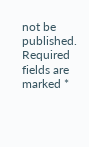not be published. Required fields are marked *